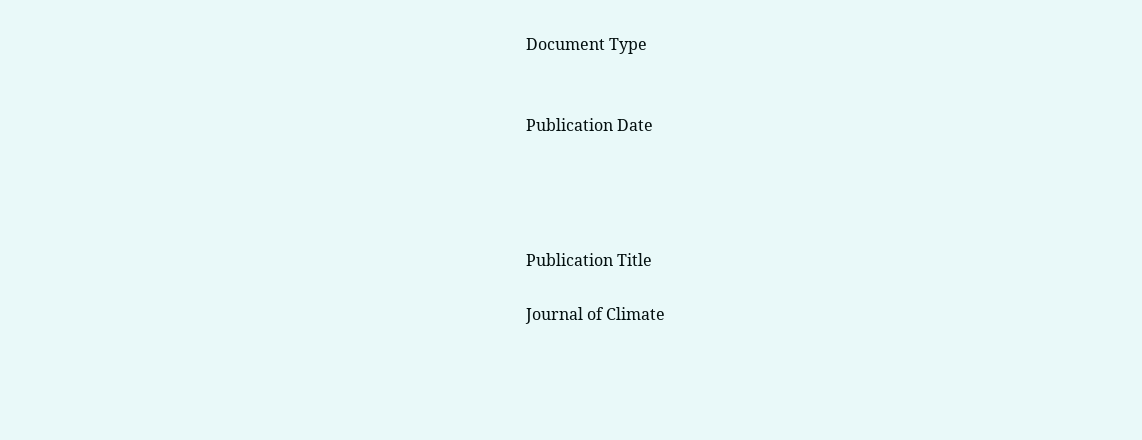Document Type


Publication Date




Publication Title

Journal of Climate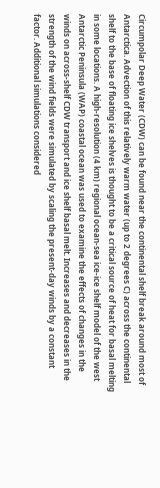Circumpolar Deep Water (CDW) can be found near the continental shelf break around most of Antarctica. Advection of this relatively warm water (up to 2 degrees C) across the continental shelf to the base of floating ice shelves is thought to be a critical source of heat for basal melting in some locations. A high-resolution (4 km) regional ocean-sea ice-ice shelf model of the west Antarctic Peninsula (WAP) coastal ocean was used to examine the effects of changes in the winds on across-shelf CDW transport and ice shelf basal melt. Increases and decreases in the strength of the wind fields were simulated by scaling the present-day winds by a constant factor. Additional simulations considered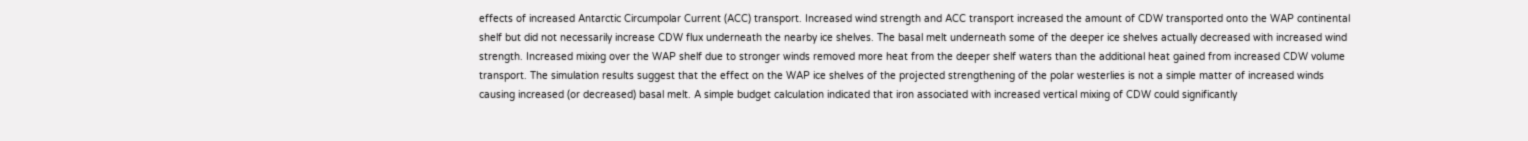effects of increased Antarctic Circumpolar Current (ACC) transport. Increased wind strength and ACC transport increased the amount of CDW transported onto the WAP continental shelf but did not necessarily increase CDW flux underneath the nearby ice shelves. The basal melt underneath some of the deeper ice shelves actually decreased with increased wind strength. Increased mixing over the WAP shelf due to stronger winds removed more heat from the deeper shelf waters than the additional heat gained from increased CDW volume transport. The simulation results suggest that the effect on the WAP ice shelves of the projected strengthening of the polar westerlies is not a simple matter of increased winds causing increased (or decreased) basal melt. A simple budget calculation indicated that iron associated with increased vertical mixing of CDW could significantly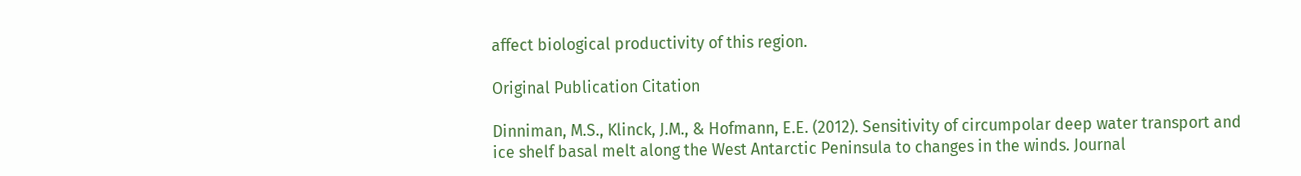affect biological productivity of this region.

Original Publication Citation

Dinniman, M.S., Klinck, J.M., & Hofmann, E.E. (2012). Sensitivity of circumpolar deep water transport and ice shelf basal melt along the West Antarctic Peninsula to changes in the winds. Journal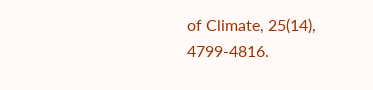of Climate, 25(14), 4799-4816.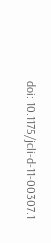doi: 10.1175/jcli-d-11-00307.1